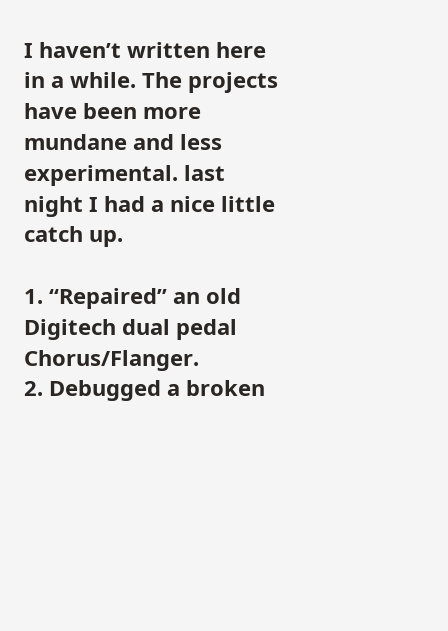I haven’t written here in a while. The projects have been more mundane and less experimental. last night I had a nice little catch up.

1. “Repaired” an old Digitech dual pedal Chorus/Flanger.
2. Debugged a broken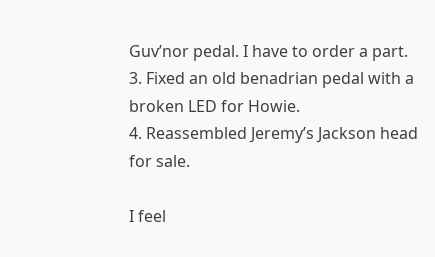Guv’nor pedal. I have to order a part.
3. Fixed an old benadrian pedal with a broken LED for Howie.
4. Reassembled Jeremy’s Jackson head for sale.

I feel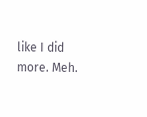like I did more. Meh.